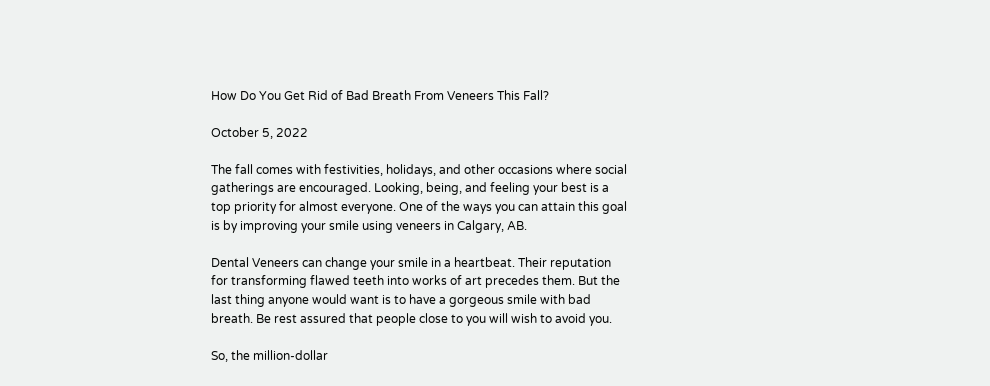How Do You Get Rid of Bad Breath From Veneers This Fall?

October 5, 2022

The fall comes with festivities, holidays, and other occasions where social gatherings are encouraged. Looking, being, and feeling your best is a top priority for almost everyone. One of the ways you can attain this goal is by improving your smile using veneers in Calgary, AB.

Dental Veneers can change your smile in a heartbeat. Their reputation for transforming flawed teeth into works of art precedes them. But the last thing anyone would want is to have a gorgeous smile with bad breath. Be rest assured that people close to you will wish to avoid you.

So, the million-dollar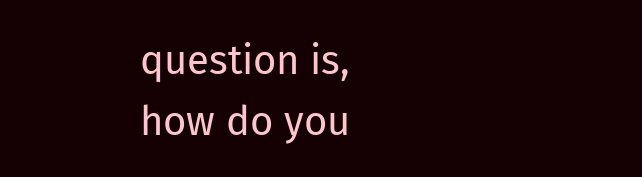question is, how do you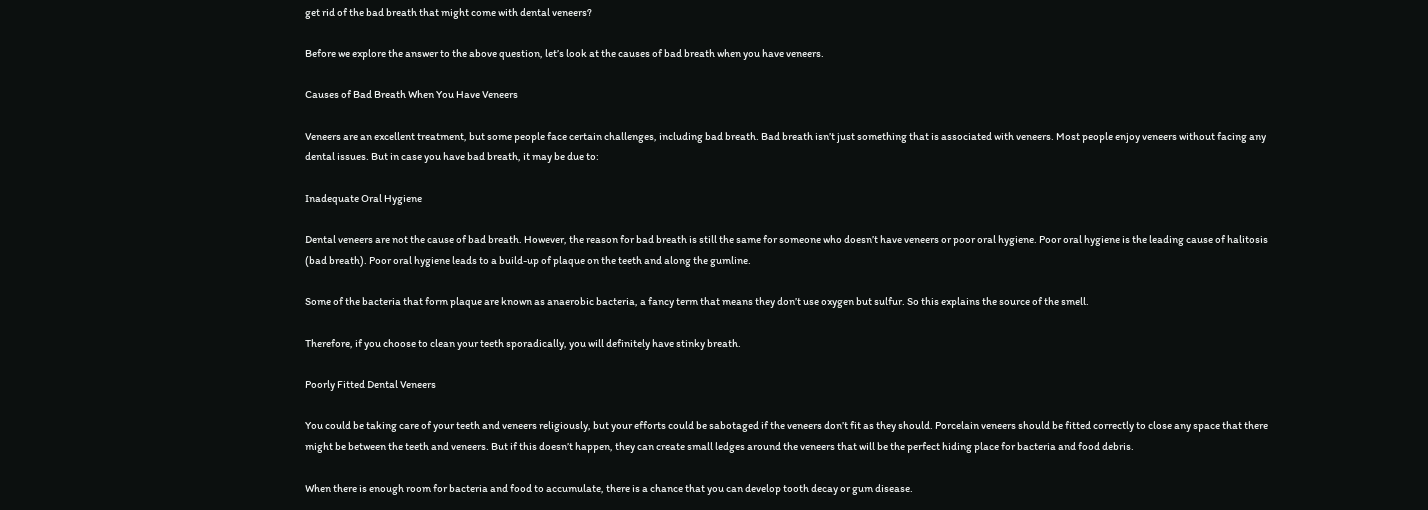get rid of the bad breath that might come with dental veneers?

Before we explore the answer to the above question, let’s look at the causes of bad breath when you have veneers.

Causes of Bad Breath When You Have Veneers

Veneers are an excellent treatment, but some people face certain challenges, including bad breath. Bad breath isn’t just something that is associated with veneers. Most people enjoy veneers without facing any dental issues. But in case you have bad breath, it may be due to:

Inadequate Oral Hygiene

Dental veneers are not the cause of bad breath. However, the reason for bad breath is still the same for someone who doesn’t have veneers or poor oral hygiene. Poor oral hygiene is the leading cause of halitosis (bad breath). Poor oral hygiene leads to a build-up of plaque on the teeth and along the gumline.

Some of the bacteria that form plaque are known as anaerobic bacteria, a fancy term that means they don’t use oxygen but sulfur. So this explains the source of the smell.

Therefore, if you choose to clean your teeth sporadically, you will definitely have stinky breath.

Poorly Fitted Dental Veneers

You could be taking care of your teeth and veneers religiously, but your efforts could be sabotaged if the veneers don’t fit as they should. Porcelain veneers should be fitted correctly to close any space that there might be between the teeth and veneers. But if this doesn’t happen, they can create small ledges around the veneers that will be the perfect hiding place for bacteria and food debris.

When there is enough room for bacteria and food to accumulate, there is a chance that you can develop tooth decay or gum disease.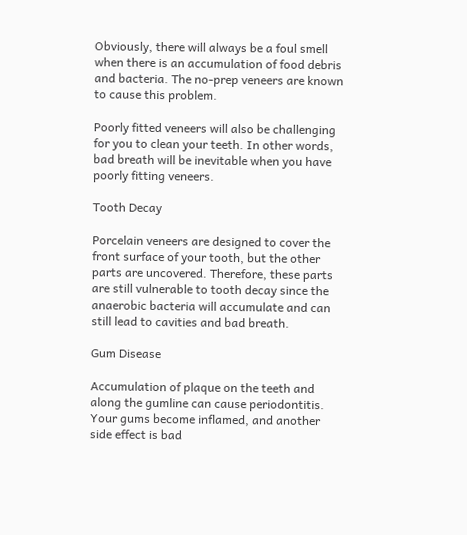Obviously, there will always be a foul smell when there is an accumulation of food debris and bacteria. The no-prep veneers are known to cause this problem.

Poorly fitted veneers will also be challenging for you to clean your teeth. In other words, bad breath will be inevitable when you have poorly fitting veneers.

Tooth Decay

Porcelain veneers are designed to cover the front surface of your tooth, but the other parts are uncovered. Therefore, these parts are still vulnerable to tooth decay since the anaerobic bacteria will accumulate and can still lead to cavities and bad breath.

Gum Disease

Accumulation of plaque on the teeth and along the gumline can cause periodontitis. Your gums become inflamed, and another side effect is bad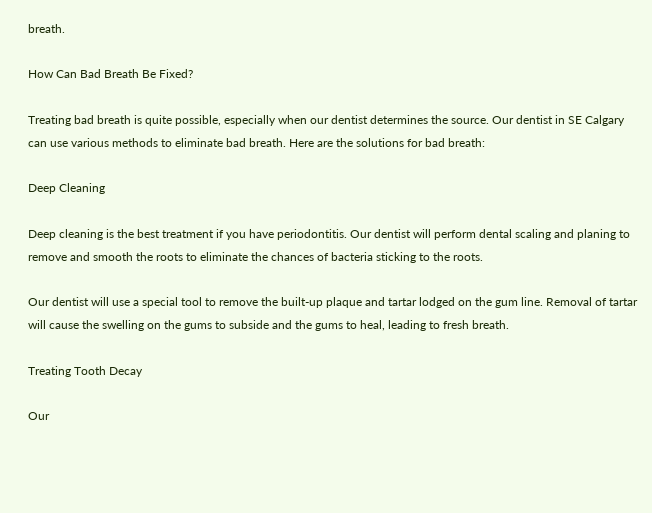breath.

How Can Bad Breath Be Fixed?

Treating bad breath is quite possible, especially when our dentist determines the source. Our dentist in SE Calgary can use various methods to eliminate bad breath. Here are the solutions for bad breath:

Deep Cleaning

Deep cleaning is the best treatment if you have periodontitis. Our dentist will perform dental scaling and planing to remove and smooth the roots to eliminate the chances of bacteria sticking to the roots.

Our dentist will use a special tool to remove the built-up plaque and tartar lodged on the gum line. Removal of tartar will cause the swelling on the gums to subside and the gums to heal, leading to fresh breath.

Treating Tooth Decay

Our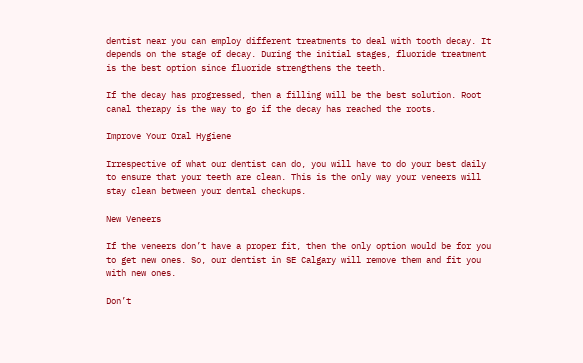dentist near you can employ different treatments to deal with tooth decay. It depends on the stage of decay. During the initial stages, fluoride treatment is the best option since fluoride strengthens the teeth.

If the decay has progressed, then a filling will be the best solution. Root canal therapy is the way to go if the decay has reached the roots.

Improve Your Oral Hygiene

Irrespective of what our dentist can do, you will have to do your best daily to ensure that your teeth are clean. This is the only way your veneers will stay clean between your dental checkups.

New Veneers

If the veneers don’t have a proper fit, then the only option would be for you to get new ones. So, our dentist in SE Calgary will remove them and fit you with new ones.

Don’t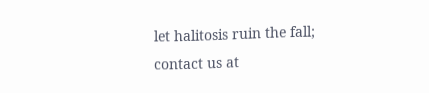let halitosis ruin the fall; contact us at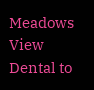Meadows View Dental to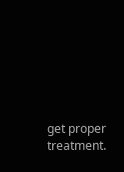get proper treatment.